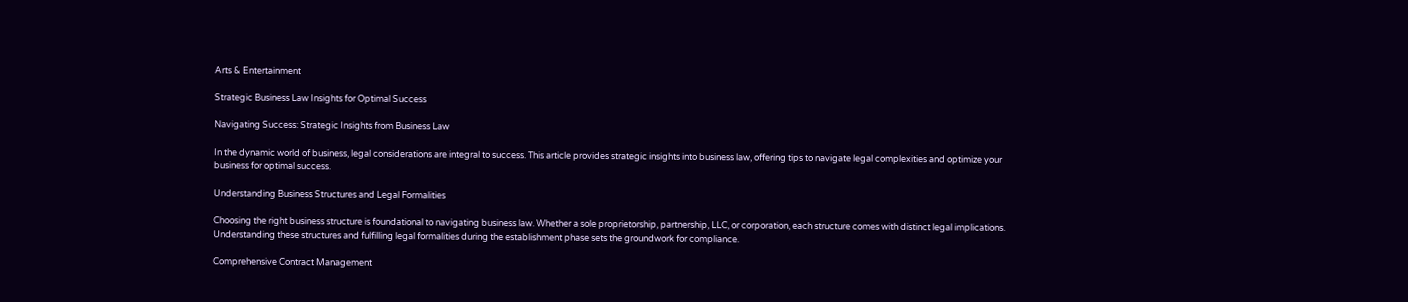Arts & Entertainment

Strategic Business Law Insights for Optimal Success

Navigating Success: Strategic Insights from Business Law

In the dynamic world of business, legal considerations are integral to success. This article provides strategic insights into business law, offering tips to navigate legal complexities and optimize your business for optimal success.

Understanding Business Structures and Legal Formalities

Choosing the right business structure is foundational to navigating business law. Whether a sole proprietorship, partnership, LLC, or corporation, each structure comes with distinct legal implications. Understanding these structures and fulfilling legal formalities during the establishment phase sets the groundwork for compliance.

Comprehensive Contract Management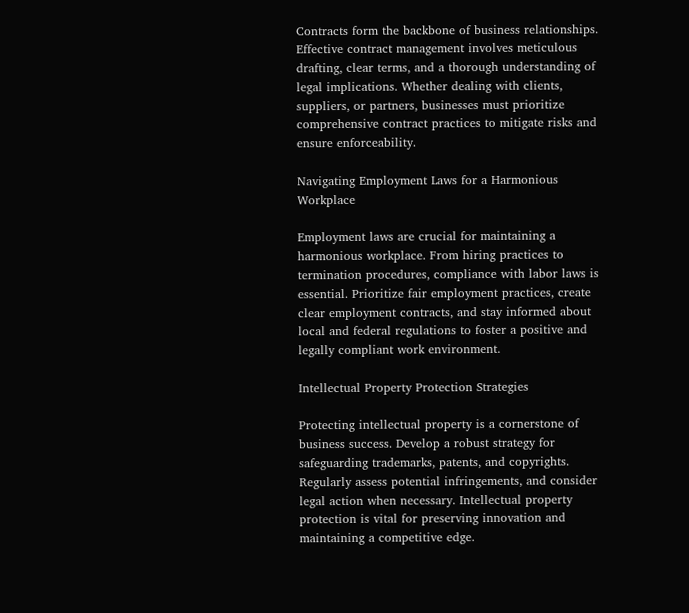Contracts form the backbone of business relationships. Effective contract management involves meticulous drafting, clear terms, and a thorough understanding of legal implications. Whether dealing with clients, suppliers, or partners, businesses must prioritize comprehensive contract practices to mitigate risks and ensure enforceability.

Navigating Employment Laws for a Harmonious Workplace

Employment laws are crucial for maintaining a harmonious workplace. From hiring practices to termination procedures, compliance with labor laws is essential. Prioritize fair employment practices, create clear employment contracts, and stay informed about local and federal regulations to foster a positive and legally compliant work environment.

Intellectual Property Protection Strategies

Protecting intellectual property is a cornerstone of business success. Develop a robust strategy for safeguarding trademarks, patents, and copyrights. Regularly assess potential infringements, and consider legal action when necessary. Intellectual property protection is vital for preserving innovation and maintaining a competitive edge.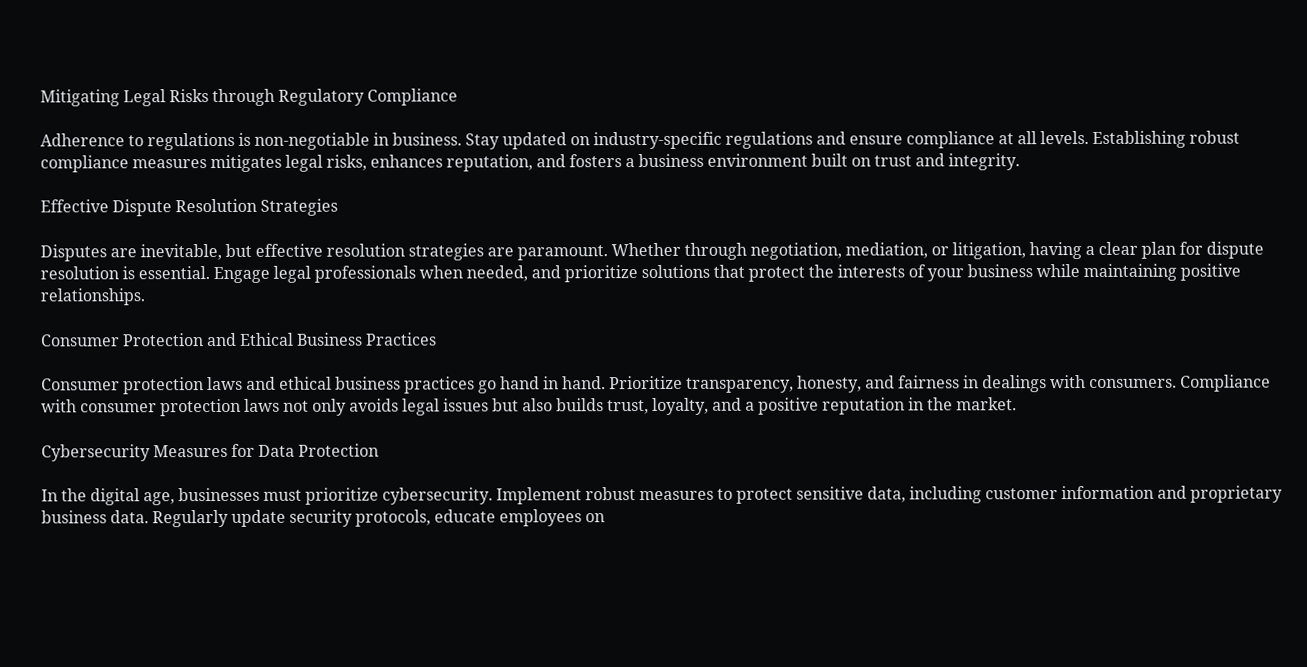Mitigating Legal Risks through Regulatory Compliance

Adherence to regulations is non-negotiable in business. Stay updated on industry-specific regulations and ensure compliance at all levels. Establishing robust compliance measures mitigates legal risks, enhances reputation, and fosters a business environment built on trust and integrity.

Effective Dispute Resolution Strategies

Disputes are inevitable, but effective resolution strategies are paramount. Whether through negotiation, mediation, or litigation, having a clear plan for dispute resolution is essential. Engage legal professionals when needed, and prioritize solutions that protect the interests of your business while maintaining positive relationships.

Consumer Protection and Ethical Business Practices

Consumer protection laws and ethical business practices go hand in hand. Prioritize transparency, honesty, and fairness in dealings with consumers. Compliance with consumer protection laws not only avoids legal issues but also builds trust, loyalty, and a positive reputation in the market.

Cybersecurity Measures for Data Protection

In the digital age, businesses must prioritize cybersecurity. Implement robust measures to protect sensitive data, including customer information and proprietary business data. Regularly update security protocols, educate employees on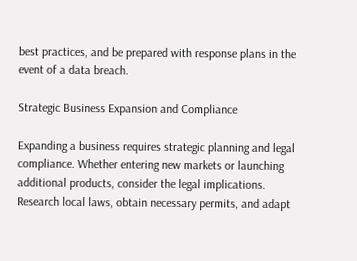best practices, and be prepared with response plans in the event of a data breach.

Strategic Business Expansion and Compliance

Expanding a business requires strategic planning and legal compliance. Whether entering new markets or launching additional products, consider the legal implications. Research local laws, obtain necessary permits, and adapt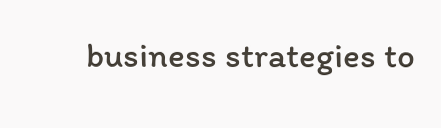business strategies to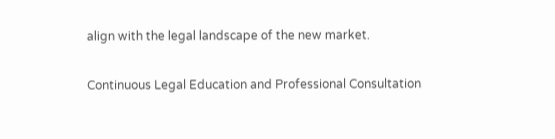align with the legal landscape of the new market.

Continuous Legal Education and Professional Consultation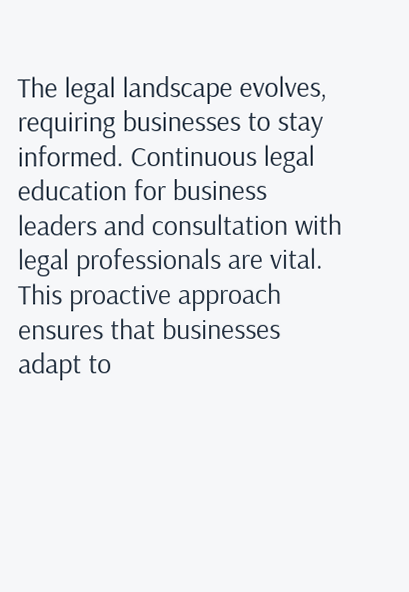The legal landscape evolves, requiring businesses to stay informed. Continuous legal education for business leaders and consultation with legal professionals are vital. This proactive approach ensures that businesses adapt to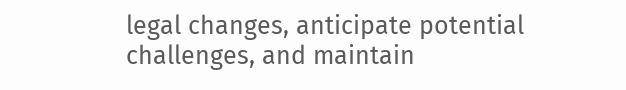legal changes, anticipate potential challenges, and maintain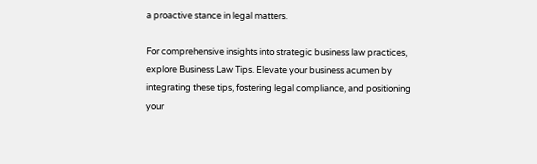a proactive stance in legal matters.

For comprehensive insights into strategic business law practices, explore Business Law Tips. Elevate your business acumen by integrating these tips, fostering legal compliance, and positioning your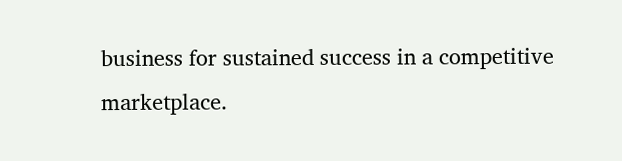business for sustained success in a competitive marketplace.